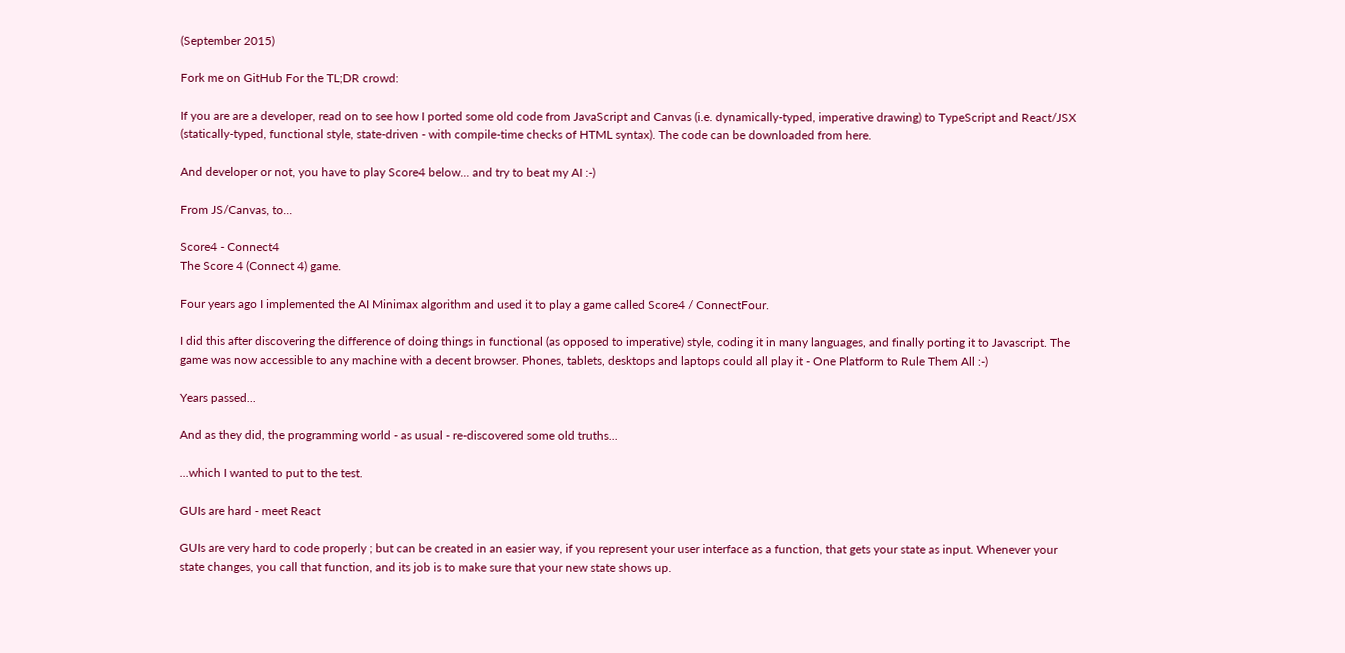(September 2015)

Fork me on GitHub For the TL;DR crowd:

If you are are a developer, read on to see how I ported some old code from JavaScript and Canvas (i.e. dynamically-typed, imperative drawing) to TypeScript and React/JSX (statically-typed, functional style, state-driven - with compile-time checks of HTML syntax). The code can be downloaded from here.

And developer or not, you have to play Score4 below... and try to beat my AI :-)

From JS/Canvas, to...

Score4 - Connect4
The Score 4 (Connect 4) game.

Four years ago I implemented the AI Minimax algorithm and used it to play a game called Score4 / ConnectFour.

I did this after discovering the difference of doing things in functional (as opposed to imperative) style, coding it in many languages, and finally porting it to Javascript. The game was now accessible to any machine with a decent browser. Phones, tablets, desktops and laptops could all play it - One Platform to Rule Them All :-)

Years passed...

And as they did, the programming world - as usual - re-discovered some old truths...

...which I wanted to put to the test.

GUIs are hard - meet React

GUIs are very hard to code properly ; but can be created in an easier way, if you represent your user interface as a function, that gets your state as input. Whenever your state changes, you call that function, and its job is to make sure that your new state shows up.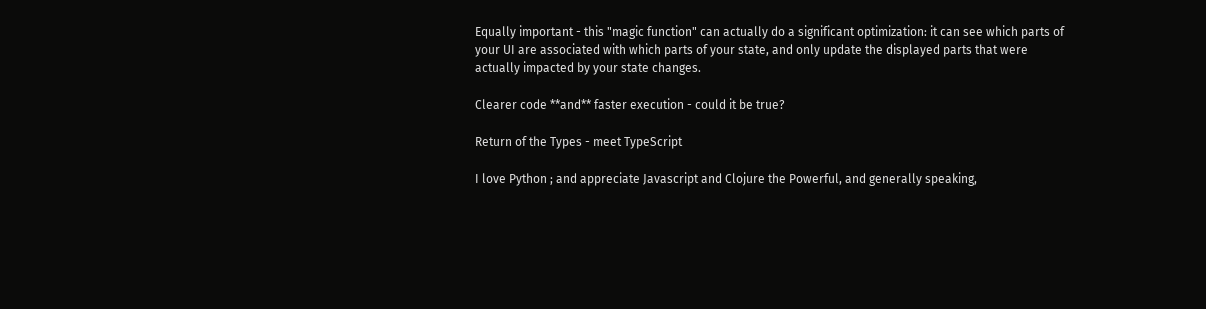Equally important - this "magic function" can actually do a significant optimization: it can see which parts of your UI are associated with which parts of your state, and only update the displayed parts that were actually impacted by your state changes.

Clearer code **and** faster execution - could it be true?

Return of the Types - meet TypeScript

I love Python ; and appreciate Javascript and Clojure the Powerful, and generally speaking,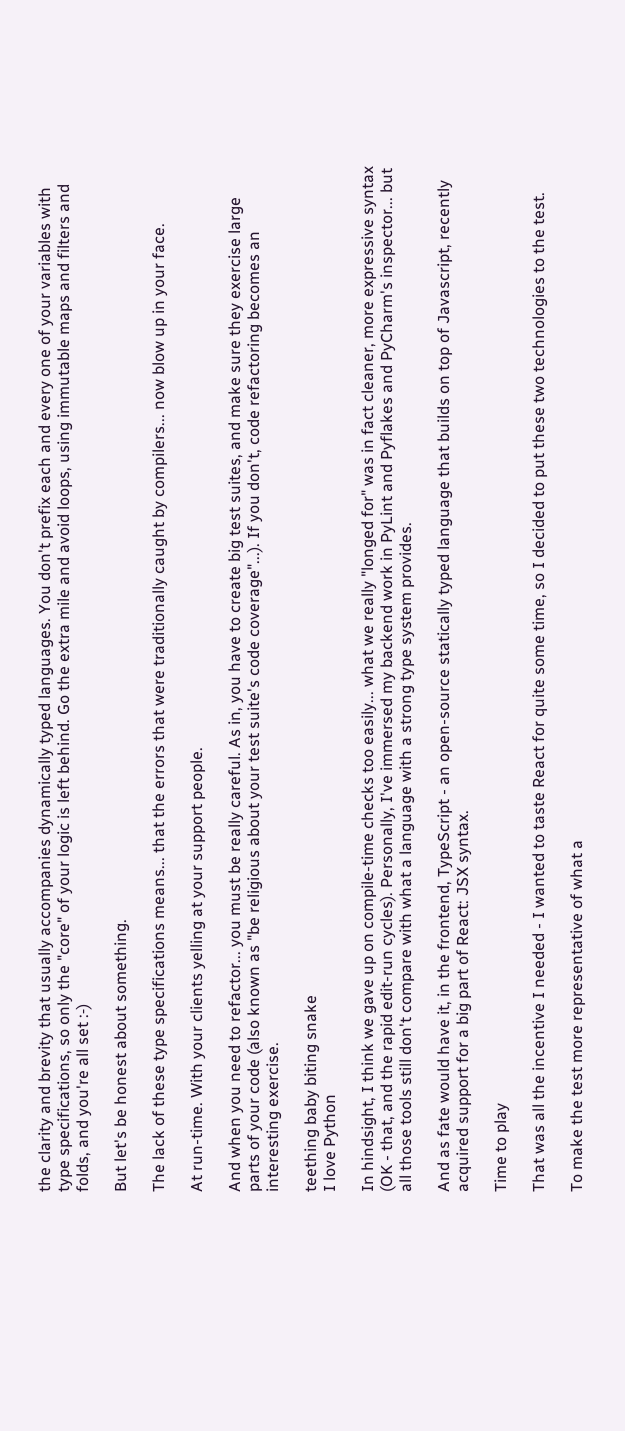the clarity and brevity that usually accompanies dynamically typed languages. You don't prefix each and every one of your variables with type specifications, so only the "core" of your logic is left behind. Go the extra mile and avoid loops, using immutable maps and filters and folds, and you're all set :‑)

But let's be honest about something.

The lack of these type specifications means... that the errors that were traditionally caught by compilers... now blow up in your face.

At run-time. With your clients yelling at your support people.

And when you need to refactor... you must be really careful. As in, you have to create big test suites, and make sure they exercise large parts of your code (also known as "be religious about your test suite's code coverage"...). If you don't, code refactoring becomes an interesting exercise.

teething baby biting snake
I love Python

In hindsight, I think we gave up on compile-time checks too easily... what we really "longed for" was in fact cleaner, more expressive syntax (OK - that, and the rapid edit-run cycles). Personally, I've immersed my backend work in PyLint and Pyflakes and PyCharm's inspector... but all those tools still don't compare with what a language with a strong type system provides.

And as fate would have it, in the frontend, TypeScript - an open-source statically typed language that builds on top of Javascript, recently acquired support for a big part of React: JSX syntax.

Time to play

That was all the incentive I needed - I wanted to taste React for quite some time, so I decided to put these two technologies to the test.

To make the test more representative of what a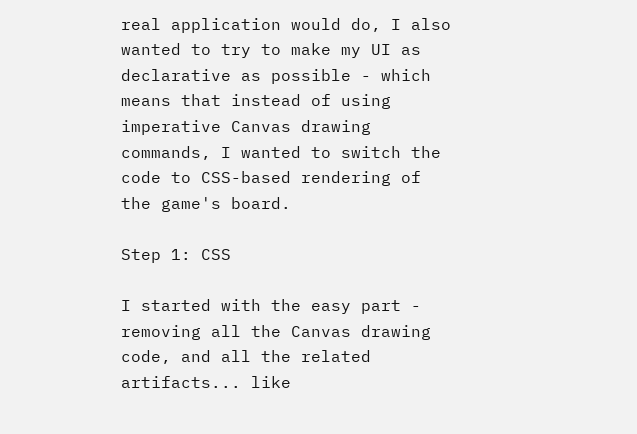real application would do, I also wanted to try to make my UI as declarative as possible - which means that instead of using imperative Canvas drawing commands, I wanted to switch the code to CSS-based rendering of the game's board.

Step 1: CSS

I started with the easy part - removing all the Canvas drawing code, and all the related artifacts... like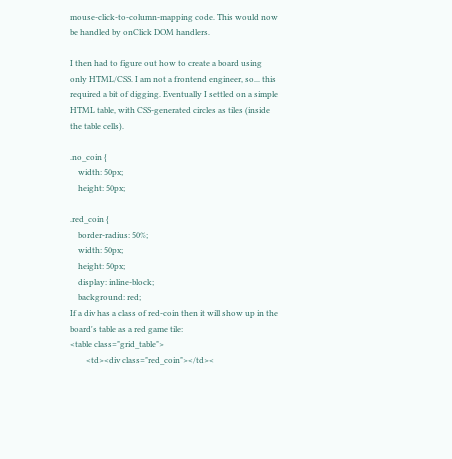mouse-click-to-column-mapping code. This would now be handled by onClick DOM handlers.

I then had to figure out how to create a board using only HTML/CSS. I am not a frontend engineer, so... this required a bit of digging. Eventually I settled on a simple HTML table, with CSS-generated circles as tiles (inside the table cells).

.no_coin {
    width: 50px;
    height: 50px;

.red_coin {
    border-radius: 50%;
    width: 50px;
    height: 50px;
    display: inline-block;
    background: red;
If a div has a class of red-coin then it will show up in the board's table as a red game tile:
<table class="grid_table">
        <td><div class="red_coin"></td><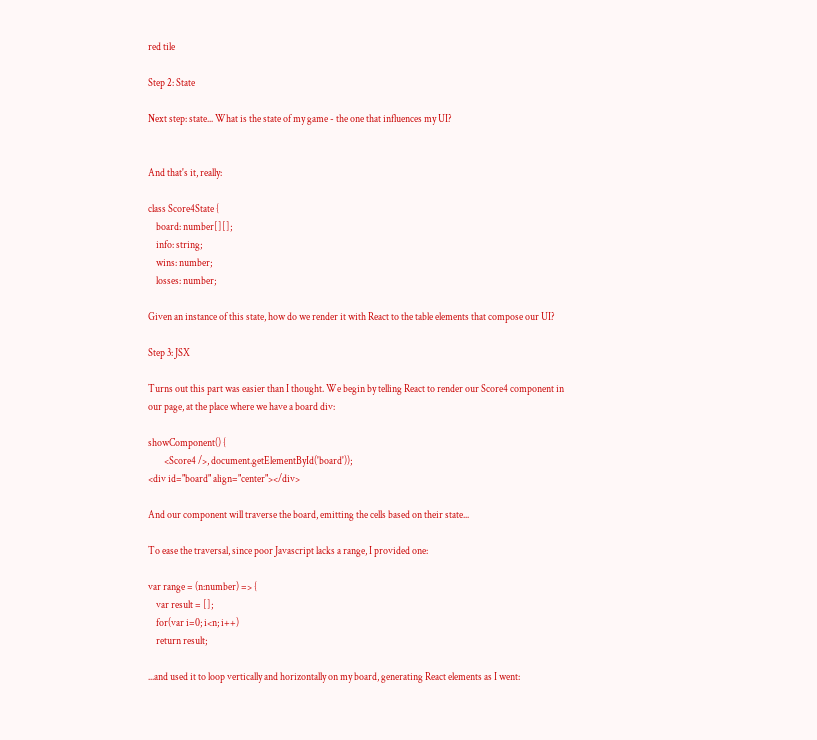red tile

Step 2: State

Next step: state... What is the state of my game - the one that influences my UI?


And that's it, really:

class Score4State {
    board: number[][];
    info: string;
    wins: number;
    losses: number;

Given an instance of this state, how do we render it with React to the table elements that compose our UI?

Step 3: JSX

Turns out this part was easier than I thought. We begin by telling React to render our Score4 component in our page, at the place where we have a board div:

showComponent() {
        <Score4 />, document.getElementById('board'));
<div id="board" align="center"></div>

And our component will traverse the board, emitting the cells based on their state...

To ease the traversal, since poor Javascript lacks a range, I provided one:

var range = (n:number) => {
    var result = [];
    for(var i=0; i<n; i++)
    return result;

...and used it to loop vertically and horizontally on my board, generating React elements as I went: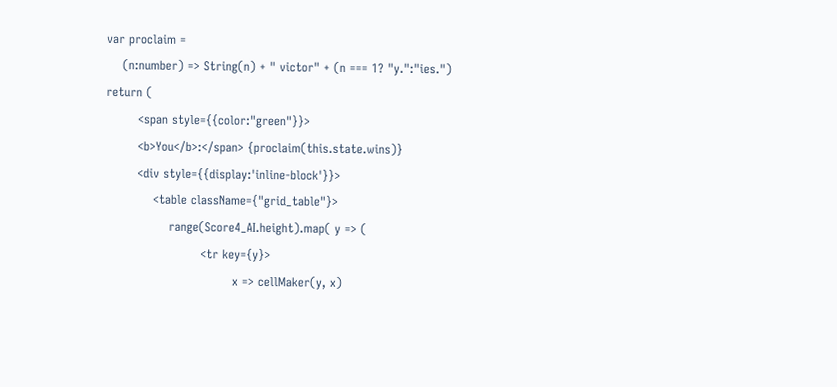var proclaim =
    (n:number) => String(n) + " victor" + (n === 1? "y.":"ies.")
return (
        <span style={{color:"green"}}>
        <b>You</b>:</span> {proclaim(this.state.wins)}
        <div style={{display:'inline-block'}}>
            <table className={"grid_table"}>
                range(Score4_AI.height).map( y => (
                        <tr key={y}>
                                x => cellMaker(y, x)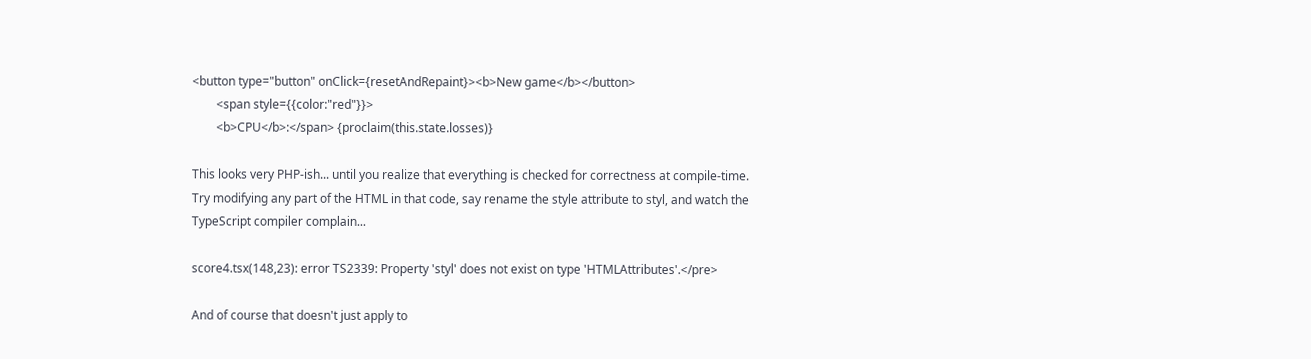<button type="button" onClick={resetAndRepaint}><b>New game</b></button>
        <span style={{color:"red"}}>
        <b>CPU</b>:</span> {proclaim(this.state.losses)}

This looks very PHP-ish... until you realize that everything is checked for correctness at compile-time. Try modifying any part of the HTML in that code, say rename the style attribute to styl, and watch the TypeScript compiler complain...

score4.tsx(148,23): error TS2339: Property 'styl' does not exist on type 'HTMLAttributes'.</pre>

And of course that doesn't just apply to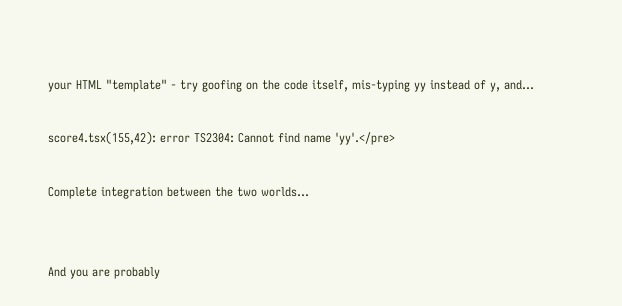your HTML "template" - try goofing on the code itself, mis-typing yy instead of y, and...

score4.tsx(155,42): error TS2304: Cannot find name 'yy'.</pre>

Complete integration between the two worlds...


And you are probably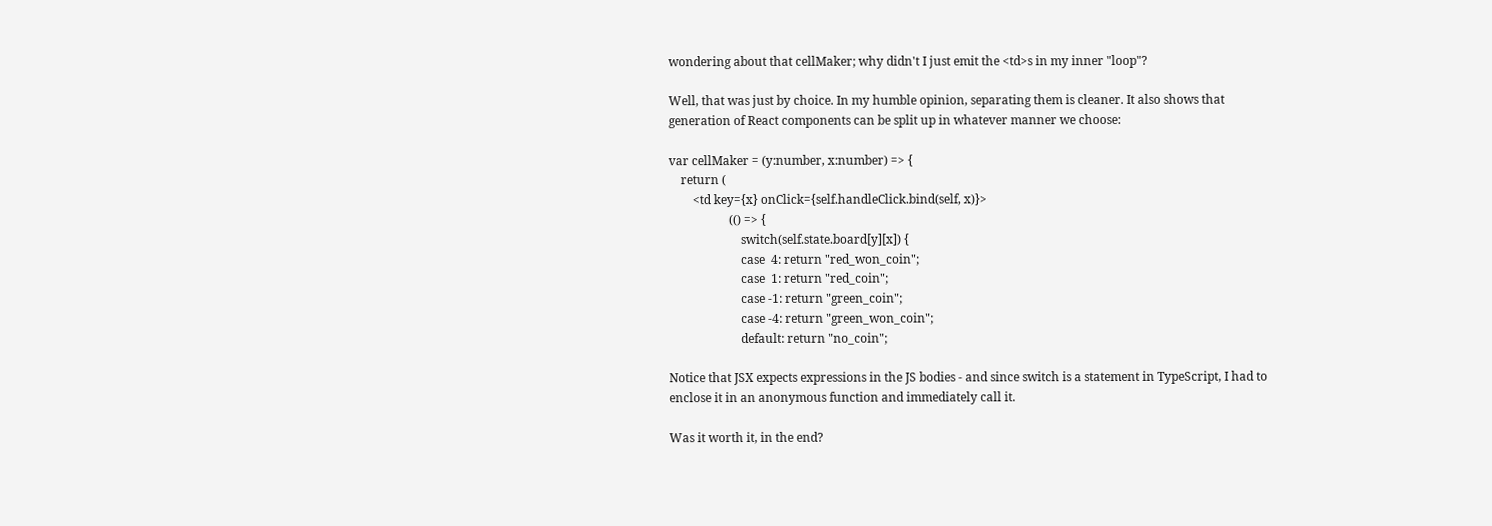wondering about that cellMaker; why didn't I just emit the <td>s in my inner "loop"?

Well, that was just by choice. In my humble opinion, separating them is cleaner. It also shows that generation of React components can be split up in whatever manner we choose:

var cellMaker = (y:number, x:number) => {
    return (
        <td key={x} onClick={self.handleClick.bind(self, x)}>
                    (() => {
                        switch(self.state.board[y][x]) {
                        case  4: return "red_won_coin";
                        case  1: return "red_coin";
                        case -1: return "green_coin";
                        case -4: return "green_won_coin";
                        default: return "no_coin";

Notice that JSX expects expressions in the JS bodies - and since switch is a statement in TypeScript, I had to enclose it in an anonymous function and immediately call it.

Was it worth it, in the end?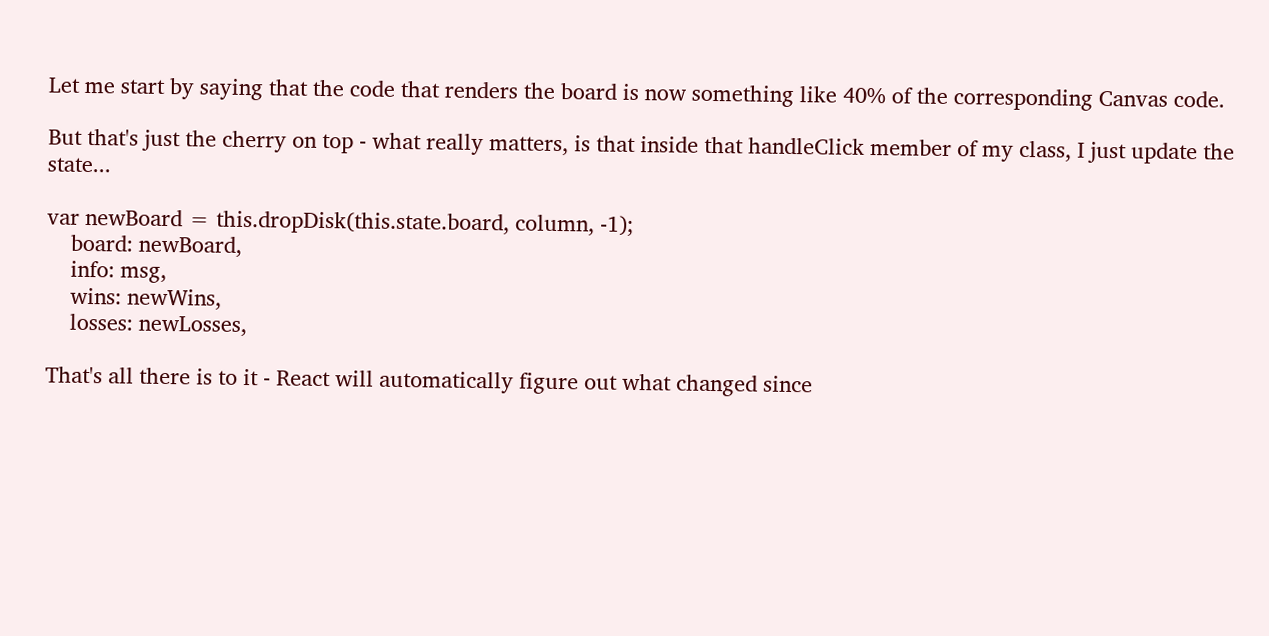Let me start by saying that the code that renders the board is now something like 40% of the corresponding Canvas code.

But that's just the cherry on top - what really matters, is that inside that handleClick member of my class, I just update the state...

var newBoard = this.dropDisk(this.state.board, column, -1);
    board: newBoard,
    info: msg,
    wins: newWins,
    losses: newLosses,

That's all there is to it - React will automatically figure out what changed since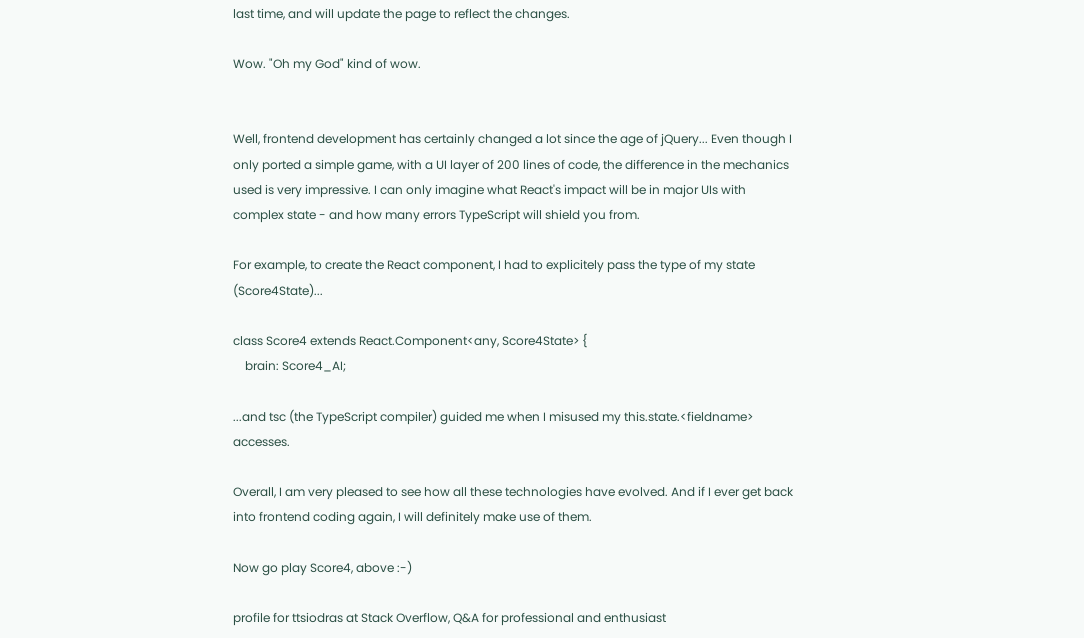last time, and will update the page to reflect the changes.

Wow. "Oh my God" kind of wow.


Well, frontend development has certainly changed a lot since the age of jQuery... Even though I only ported a simple game, with a UI layer of 200 lines of code, the difference in the mechanics used is very impressive. I can only imagine what React's impact will be in major UIs with complex state - and how many errors TypeScript will shield you from.

For example, to create the React component, I had to explicitely pass the type of my state (Score4State)...

class Score4 extends React.Component<any, Score4State> {
    brain: Score4_AI;

...and tsc (the TypeScript compiler) guided me when I misused my this.state.<fieldname> accesses.

Overall, I am very pleased to see how all these technologies have evolved. And if I ever get back into frontend coding again, I will definitely make use of them.

Now go play Score4, above :-)

profile for ttsiodras at Stack Overflow, Q&A for professional and enthusiast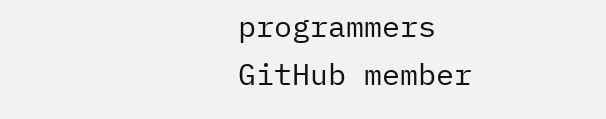programmers
GitHub member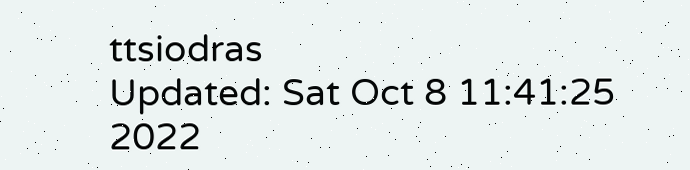ttsiodras
Updated: Sat Oct 8 11:41:25 2022